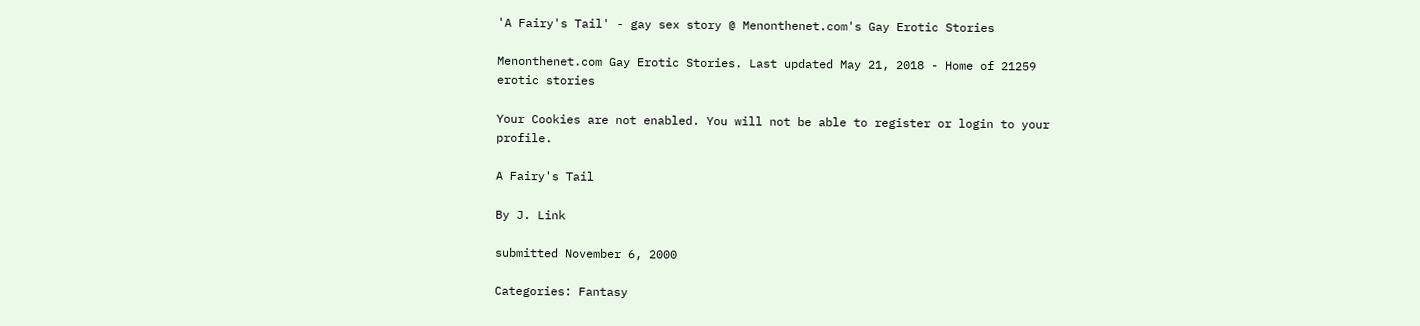'A Fairy's Tail' - gay sex story @ Menonthenet.com's Gay Erotic Stories

Menonthenet.com Gay Erotic Stories. Last updated May 21, 2018 - Home of 21259 erotic stories

Your Cookies are not enabled. You will not be able to register or login to your profile.

A Fairy's Tail

By J. Link

submitted November 6, 2000

Categories: Fantasy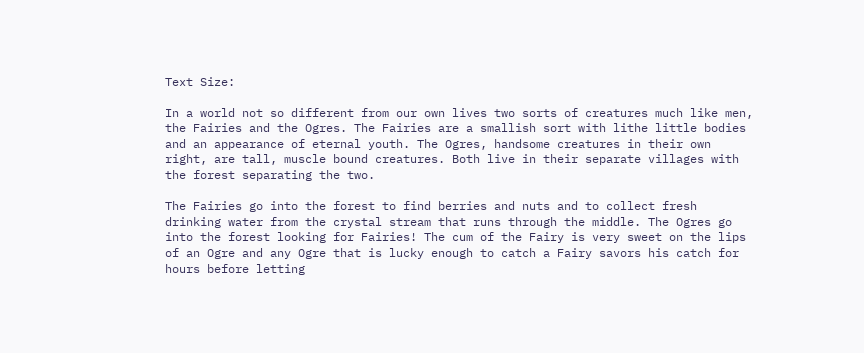Text Size:

In a world not so different from our own lives two sorts of creatures much like men, the Fairies and the Ogres. The Fairies are a smallish sort with lithe little bodies and an appearance of eternal youth. The Ogres, handsome creatures in their own right, are tall, muscle bound creatures. Both live in their separate villages with the forest separating the two.

The Fairies go into the forest to find berries and nuts and to collect fresh drinking water from the crystal stream that runs through the middle. The Ogres go into the forest looking for Fairies! The cum of the Fairy is very sweet on the lips of an Ogre and any Ogre that is lucky enough to catch a Fairy savors his catch for hours before letting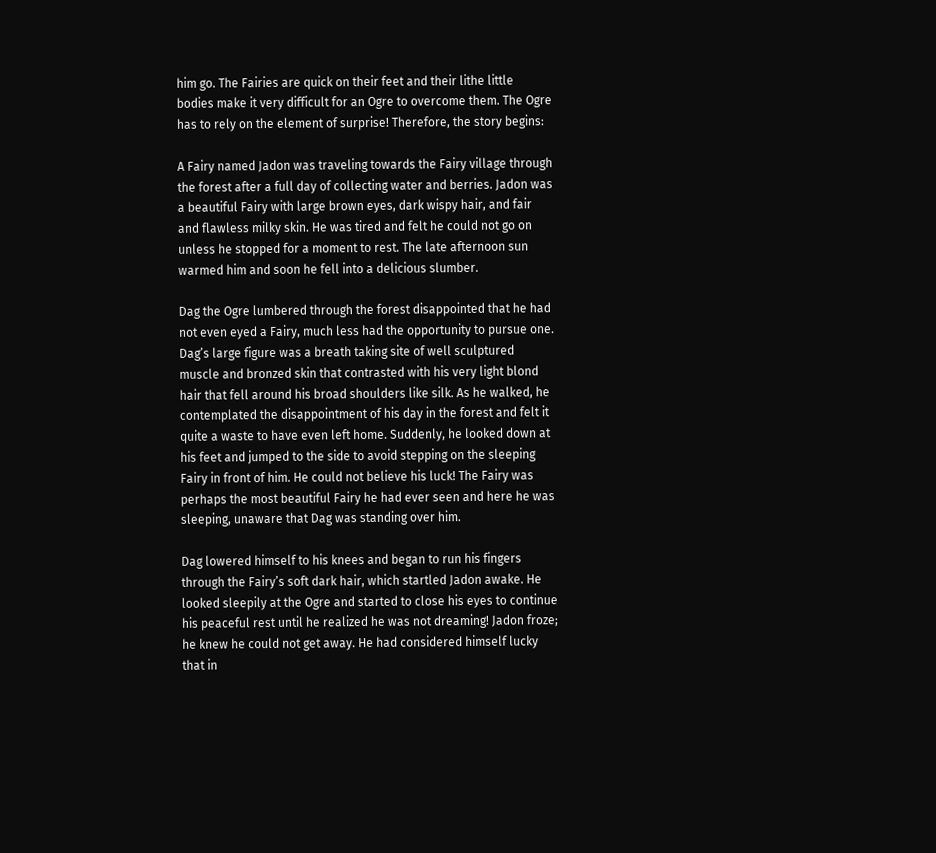him go. The Fairies are quick on their feet and their lithe little bodies make it very difficult for an Ogre to overcome them. The Ogre has to rely on the element of surprise! Therefore, the story begins:

A Fairy named Jadon was traveling towards the Fairy village through the forest after a full day of collecting water and berries. Jadon was a beautiful Fairy with large brown eyes, dark wispy hair, and fair and flawless milky skin. He was tired and felt he could not go on unless he stopped for a moment to rest. The late afternoon sun warmed him and soon he fell into a delicious slumber.

Dag the Ogre lumbered through the forest disappointed that he had not even eyed a Fairy, much less had the opportunity to pursue one. Dag’s large figure was a breath taking site of well sculptured muscle and bronzed skin that contrasted with his very light blond hair that fell around his broad shoulders like silk. As he walked, he contemplated the disappointment of his day in the forest and felt it quite a waste to have even left home. Suddenly, he looked down at his feet and jumped to the side to avoid stepping on the sleeping Fairy in front of him. He could not believe his luck! The Fairy was perhaps the most beautiful Fairy he had ever seen and here he was sleeping, unaware that Dag was standing over him.

Dag lowered himself to his knees and began to run his fingers through the Fairy’s soft dark hair, which startled Jadon awake. He looked sleepily at the Ogre and started to close his eyes to continue his peaceful rest until he realized he was not dreaming! Jadon froze; he knew he could not get away. He had considered himself lucky that in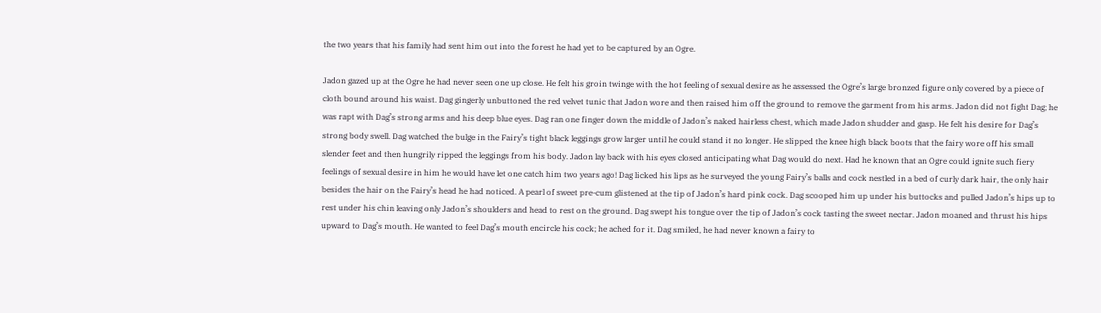the two years that his family had sent him out into the forest he had yet to be captured by an Ogre.

Jadon gazed up at the Ogre he had never seen one up close. He felt his groin twinge with the hot feeling of sexual desire as he assessed the Ogre’s large bronzed figure only covered by a piece of cloth bound around his waist. Dag gingerly unbuttoned the red velvet tunic that Jadon wore and then raised him off the ground to remove the garment from his arms. Jadon did not fight Dag; he was rapt with Dag’s strong arms and his deep blue eyes. Dag ran one finger down the middle of Jadon’s naked hairless chest, which made Jadon shudder and gasp. He felt his desire for Dag’s strong body swell. Dag watched the bulge in the Fairy’s tight black leggings grow larger until he could stand it no longer. He slipped the knee high black boots that the fairy wore off his small slender feet and then hungrily ripped the leggings from his body. Jadon lay back with his eyes closed anticipating what Dag would do next. Had he known that an Ogre could ignite such fiery feelings of sexual desire in him he would have let one catch him two years ago! Dag licked his lips as he surveyed the young Fairy’s balls and cock nestled in a bed of curly dark hair, the only hair besides the hair on the Fairy’s head he had noticed. A pearl of sweet pre-cum glistened at the tip of Jadon’s hard pink cock. Dag scooped him up under his buttocks and pulled Jadon’s hips up to rest under his chin leaving only Jadon’s shoulders and head to rest on the ground. Dag swept his tongue over the tip of Jadon’s cock tasting the sweet nectar. Jadon moaned and thrust his hips upward to Dag’s mouth. He wanted to feel Dag’s mouth encircle his cock; he ached for it. Dag smiled, he had never known a fairy to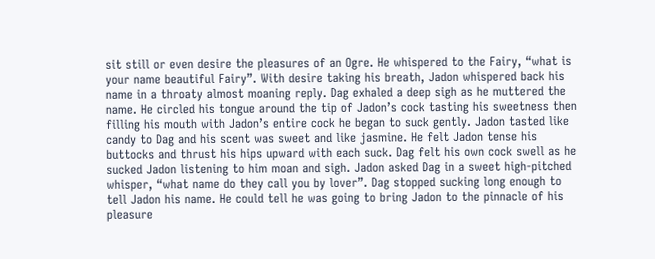sit still or even desire the pleasures of an Ogre. He whispered to the Fairy, “what is your name beautiful Fairy”. With desire taking his breath, Jadon whispered back his name in a throaty almost moaning reply. Dag exhaled a deep sigh as he muttered the name. He circled his tongue around the tip of Jadon’s cock tasting his sweetness then filling his mouth with Jadon’s entire cock he began to suck gently. Jadon tasted like candy to Dag and his scent was sweet and like jasmine. He felt Jadon tense his buttocks and thrust his hips upward with each suck. Dag felt his own cock swell as he sucked Jadon listening to him moan and sigh. Jadon asked Dag in a sweet high-pitched whisper, “what name do they call you by lover”. Dag stopped sucking long enough to tell Jadon his name. He could tell he was going to bring Jadon to the pinnacle of his pleasure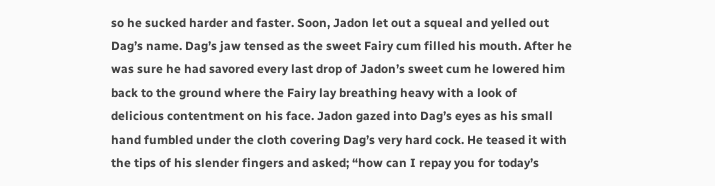so he sucked harder and faster. Soon, Jadon let out a squeal and yelled out Dag’s name. Dag’s jaw tensed as the sweet Fairy cum filled his mouth. After he was sure he had savored every last drop of Jadon’s sweet cum he lowered him back to the ground where the Fairy lay breathing heavy with a look of delicious contentment on his face. Jadon gazed into Dag’s eyes as his small hand fumbled under the cloth covering Dag’s very hard cock. He teased it with the tips of his slender fingers and asked; “how can I repay you for today’s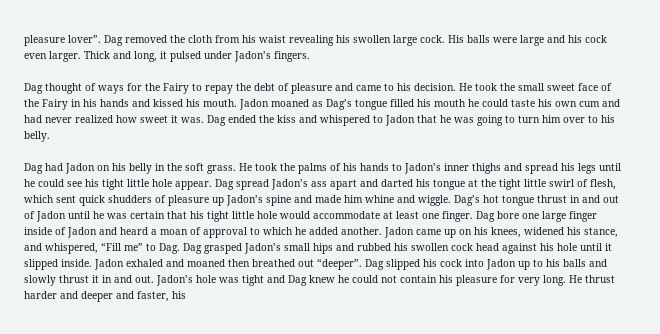pleasure lover”. Dag removed the cloth from his waist revealing his swollen large cock. His balls were large and his cock even larger. Thick and long, it pulsed under Jadon’s fingers.

Dag thought of ways for the Fairy to repay the debt of pleasure and came to his decision. He took the small sweet face of the Fairy in his hands and kissed his mouth. Jadon moaned as Dag’s tongue filled his mouth he could taste his own cum and had never realized how sweet it was. Dag ended the kiss and whispered to Jadon that he was going to turn him over to his belly.

Dag had Jadon on his belly in the soft grass. He took the palms of his hands to Jadon’s inner thighs and spread his legs until he could see his tight little hole appear. Dag spread Jadon’s ass apart and darted his tongue at the tight little swirl of flesh, which sent quick shudders of pleasure up Jadon’s spine and made him whine and wiggle. Dag’s hot tongue thrust in and out of Jadon until he was certain that his tight little hole would accommodate at least one finger. Dag bore one large finger inside of Jadon and heard a moan of approval to which he added another. Jadon came up on his knees, widened his stance, and whispered, “Fill me” to Dag. Dag grasped Jadon’s small hips and rubbed his swollen cock head against his hole until it slipped inside. Jadon exhaled and moaned then breathed out “deeper”. Dag slipped his cock into Jadon up to his balls and slowly thrust it in and out. Jadon’s hole was tight and Dag knew he could not contain his pleasure for very long. He thrust harder and deeper and faster, his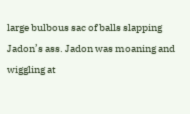large bulbous sac of balls slapping Jadon’s ass. Jadon was moaning and wiggling at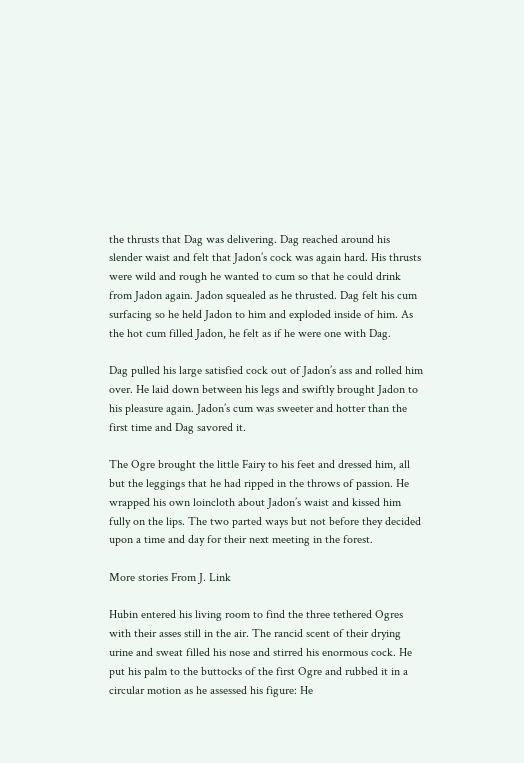the thrusts that Dag was delivering. Dag reached around his slender waist and felt that Jadon’s cock was again hard. His thrusts were wild and rough he wanted to cum so that he could drink from Jadon again. Jadon squealed as he thrusted. Dag felt his cum surfacing so he held Jadon to him and exploded inside of him. As the hot cum filled Jadon, he felt as if he were one with Dag.

Dag pulled his large satisfied cock out of Jadon’s ass and rolled him over. He laid down between his legs and swiftly brought Jadon to his pleasure again. Jadon’s cum was sweeter and hotter than the first time and Dag savored it.

The Ogre brought the little Fairy to his feet and dressed him, all but the leggings that he had ripped in the throws of passion. He wrapped his own loincloth about Jadon’s waist and kissed him fully on the lips. The two parted ways but not before they decided upon a time and day for their next meeting in the forest.

More stories From J. Link

Hubin entered his living room to find the three tethered Ogres with their asses still in the air. The rancid scent of their drying urine and sweat filled his nose and stirred his enormous cock. He put his palm to the buttocks of the first Ogre and rubbed it in a circular motion as he assessed his figure: He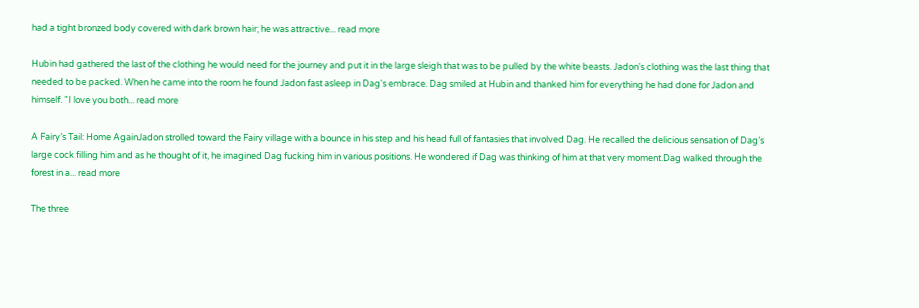had a tight bronzed body covered with dark brown hair; he was attractive... read more

Hubin had gathered the last of the clothing he would need for the journey and put it in the large sleigh that was to be pulled by the white beasts. Jadon's clothing was the last thing that needed to be packed. When he came into the room he found Jadon fast asleep in Dag's embrace. Dag smiled at Hubin and thanked him for everything he had done for Jadon and himself. "I love you both... read more

A Fairy’s Tail: Home AgainJadon strolled toward the Fairy village with a bounce in his step and his head full of fantasies that involved Dag. He recalled the delicious sensation of Dag’s large cock filling him and as he thought of it, he imagined Dag fucking him in various positions. He wondered if Dag was thinking of him at that very moment.Dag walked through the forest in a... read more

The three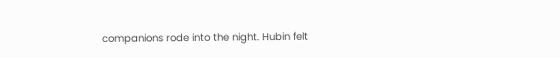companions rode into the night. Hubin felt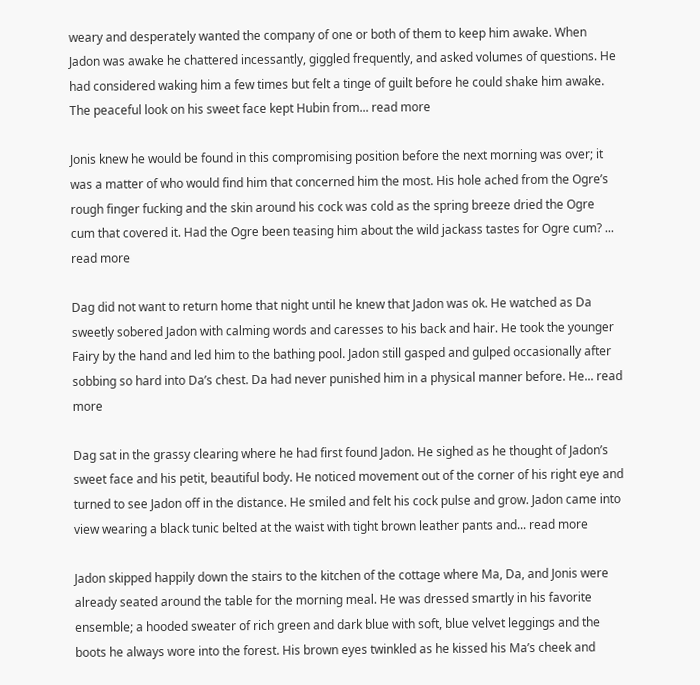weary and desperately wanted the company of one or both of them to keep him awake. When Jadon was awake he chattered incessantly, giggled frequently, and asked volumes of questions. He had considered waking him a few times but felt a tinge of guilt before he could shake him awake. The peaceful look on his sweet face kept Hubin from... read more

Jonis knew he would be found in this compromising position before the next morning was over; it was a matter of who would find him that concerned him the most. His hole ached from the Ogre’s rough finger fucking and the skin around his cock was cold as the spring breeze dried the Ogre cum that covered it. Had the Ogre been teasing him about the wild jackass tastes for Ogre cum? ... read more

Dag did not want to return home that night until he knew that Jadon was ok. He watched as Da sweetly sobered Jadon with calming words and caresses to his back and hair. He took the younger Fairy by the hand and led him to the bathing pool. Jadon still gasped and gulped occasionally after sobbing so hard into Da’s chest. Da had never punished him in a physical manner before. He... read more

Dag sat in the grassy clearing where he had first found Jadon. He sighed as he thought of Jadon’s sweet face and his petit, beautiful body. He noticed movement out of the corner of his right eye and turned to see Jadon off in the distance. He smiled and felt his cock pulse and grow. Jadon came into view wearing a black tunic belted at the waist with tight brown leather pants and... read more

Jadon skipped happily down the stairs to the kitchen of the cottage where Ma, Da, and Jonis were already seated around the table for the morning meal. He was dressed smartly in his favorite ensemble; a hooded sweater of rich green and dark blue with soft, blue velvet leggings and the boots he always wore into the forest. His brown eyes twinkled as he kissed his Ma’s cheek and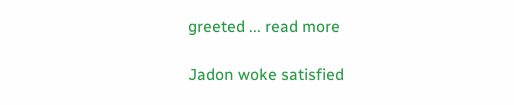greeted ... read more

Jadon woke satisfied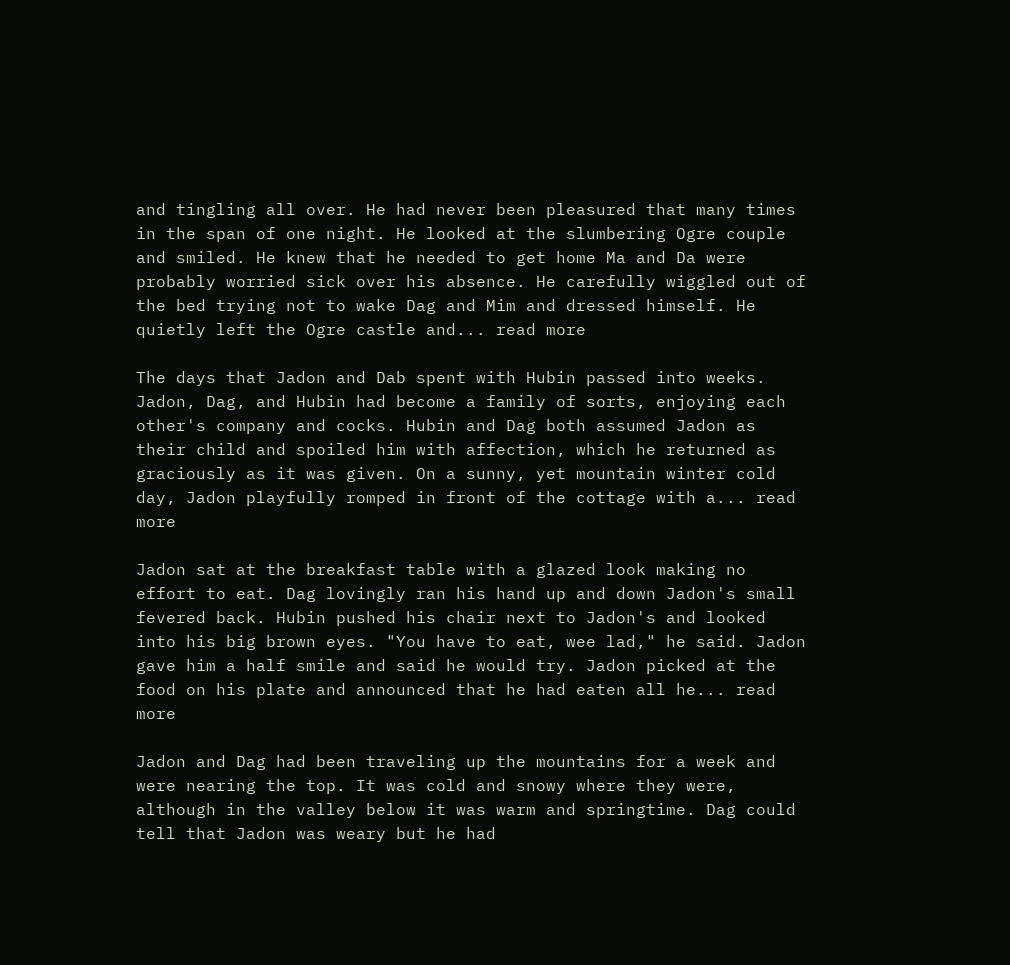and tingling all over. He had never been pleasured that many times in the span of one night. He looked at the slumbering Ogre couple and smiled. He knew that he needed to get home Ma and Da were probably worried sick over his absence. He carefully wiggled out of the bed trying not to wake Dag and Mim and dressed himself. He quietly left the Ogre castle and... read more

The days that Jadon and Dab spent with Hubin passed into weeks. Jadon, Dag, and Hubin had become a family of sorts, enjoying each other's company and cocks. Hubin and Dag both assumed Jadon as their child and spoiled him with affection, which he returned as graciously as it was given. On a sunny, yet mountain winter cold day, Jadon playfully romped in front of the cottage with a... read more

Jadon sat at the breakfast table with a glazed look making no effort to eat. Dag lovingly ran his hand up and down Jadon's small fevered back. Hubin pushed his chair next to Jadon's and looked into his big brown eyes. "You have to eat, wee lad," he said. Jadon gave him a half smile and said he would try. Jadon picked at the food on his plate and announced that he had eaten all he... read more

Jadon and Dag had been traveling up the mountains for a week and were nearing the top. It was cold and snowy where they were, although in the valley below it was warm and springtime. Dag could tell that Jadon was weary but he had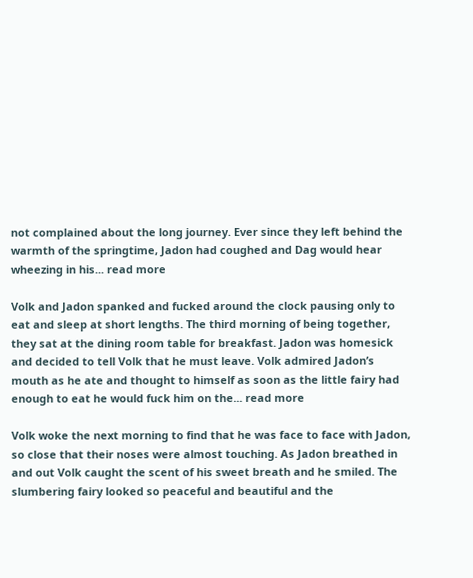not complained about the long journey. Ever since they left behind the warmth of the springtime, Jadon had coughed and Dag would hear wheezing in his... read more

Volk and Jadon spanked and fucked around the clock pausing only to eat and sleep at short lengths. The third morning of being together, they sat at the dining room table for breakfast. Jadon was homesick and decided to tell Volk that he must leave. Volk admired Jadon’s mouth as he ate and thought to himself as soon as the little fairy had enough to eat he would fuck him on the... read more

Volk woke the next morning to find that he was face to face with Jadon, so close that their noses were almost touching. As Jadon breathed in and out Volk caught the scent of his sweet breath and he smiled. The slumbering fairy looked so peaceful and beautiful and the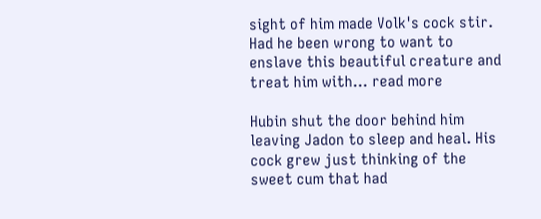sight of him made Volk's cock stir. Had he been wrong to want to enslave this beautiful creature and treat him with... read more

Hubin shut the door behind him leaving Jadon to sleep and heal. His cock grew just thinking of the sweet cum that had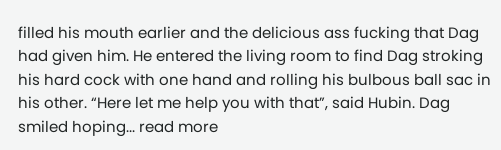filled his mouth earlier and the delicious ass fucking that Dag had given him. He entered the living room to find Dag stroking his hard cock with one hand and rolling his bulbous ball sac in his other. “Here let me help you with that”, said Hubin. Dag smiled hoping... read more